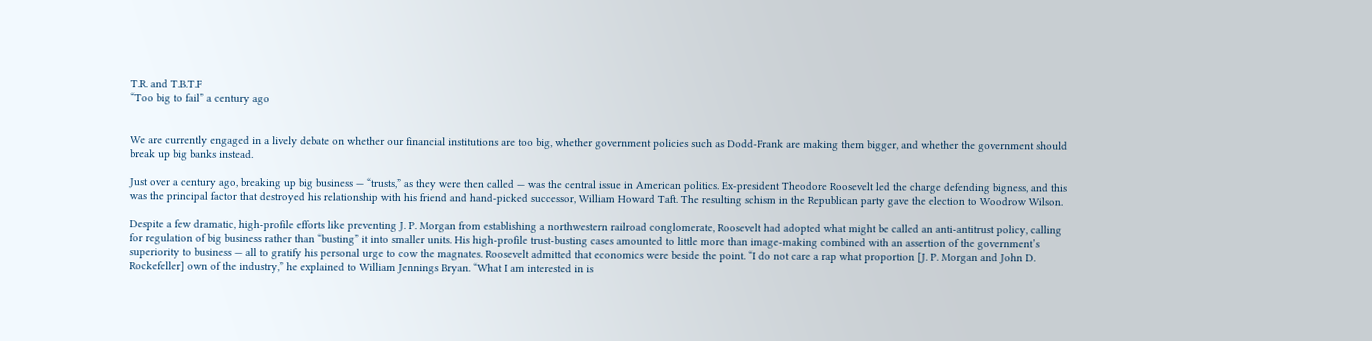T.R. and T.B.T.F
“Too big to fail” a century ago


We are currently engaged in a lively debate on whether our financial institutions are too big, whether government policies such as Dodd-Frank are making them bigger, and whether the government should break up big banks instead.

Just over a century ago, breaking up big business — “trusts,” as they were then called — was the central issue in American politics. Ex-president Theodore Roosevelt led the charge defending bigness, and this was the principal factor that destroyed his relationship with his friend and hand-picked successor, William Howard Taft. The resulting schism in the Republican party gave the election to Woodrow Wilson.

Despite a few dramatic, high-profile efforts like preventing J. P. Morgan from establishing a northwestern railroad conglomerate, Roosevelt had adopted what might be called an anti-antitrust policy, calling for regulation of big business rather than “busting” it into smaller units. His high-profile trust-busting cases amounted to little more than image-making combined with an assertion of the government’s superiority to business — all to gratify his personal urge to cow the magnates. Roosevelt admitted that economics were beside the point. “I do not care a rap what proportion [J. P. Morgan and John D. Rockefeller] own of the industry,” he explained to William Jennings Bryan. “What I am interested in is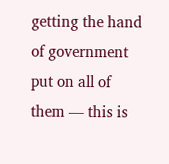getting the hand of government put on all of them — this is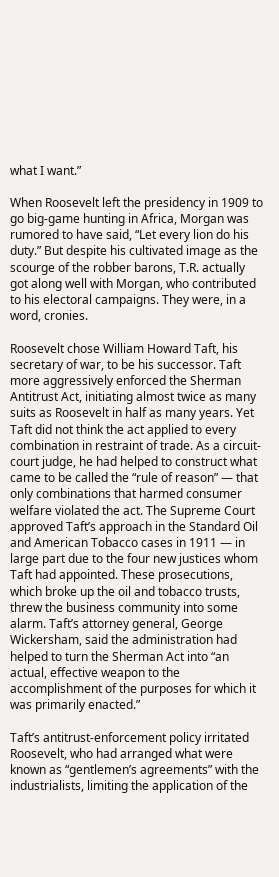what I want.”

When Roosevelt left the presidency in 1909 to go big-game hunting in Africa, Morgan was rumored to have said, “Let every lion do his duty.” But despite his cultivated image as the scourge of the robber barons, T.R. actually got along well with Morgan, who contributed to his electoral campaigns. They were, in a word, cronies.

Roosevelt chose William Howard Taft, his secretary of war, to be his successor. Taft more aggressively enforced the Sherman Antitrust Act, initiating almost twice as many suits as Roosevelt in half as many years. Yet Taft did not think the act applied to every combination in restraint of trade. As a circuit-court judge, he had helped to construct what came to be called the “rule of reason” — that only combinations that harmed consumer welfare violated the act. The Supreme Court approved Taft’s approach in the Standard Oil and American Tobacco cases in 1911 — in large part due to the four new justices whom Taft had appointed. These prosecutions, which broke up the oil and tobacco trusts, threw the business community into some alarm. Taft’s attorney general, George Wickersham, said the administration had helped to turn the Sherman Act into “an actual, effective weapon to the accomplishment of the purposes for which it was primarily enacted.”

Taft’s antitrust-enforcement policy irritated Roosevelt, who had arranged what were known as “gentlemen’s agreements” with the industrialists, limiting the application of the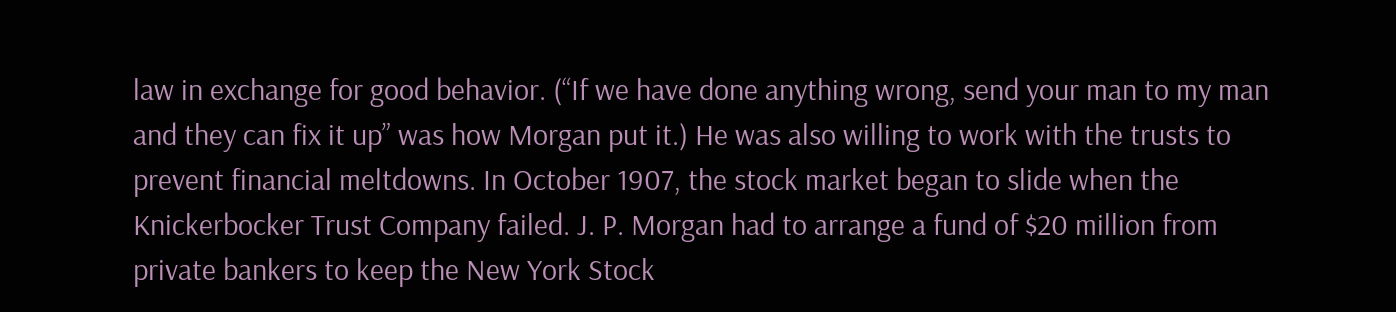law in exchange for good behavior. (“If we have done anything wrong, send your man to my man and they can fix it up” was how Morgan put it.) He was also willing to work with the trusts to prevent financial meltdowns. In October 1907, the stock market began to slide when the Knickerbocker Trust Company failed. J. P. Morgan had to arrange a fund of $20 million from private bankers to keep the New York Stock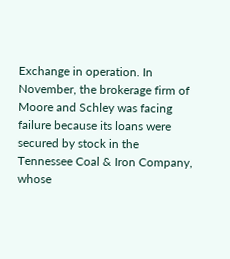Exchange in operation. In November, the brokerage firm of Moore and Schley was facing failure because its loans were secured by stock in the Tennessee Coal & Iron Company, whose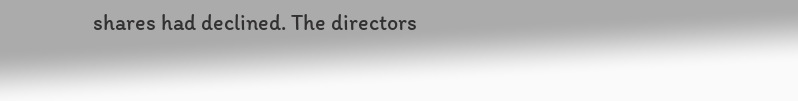shares had declined. The directors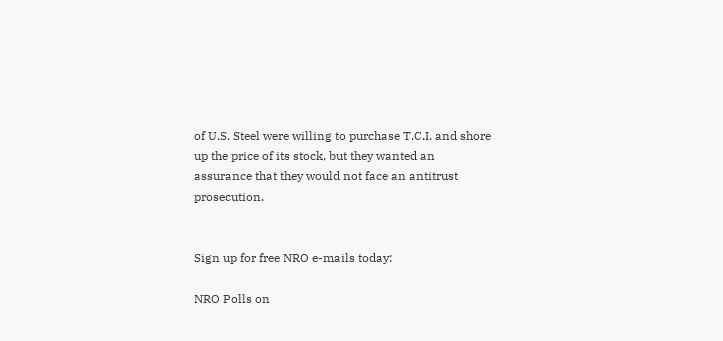of U.S. Steel were willing to purchase T.C.I. and shore up the price of its stock, but they wanted an assurance that they would not face an antitrust prosecution.


Sign up for free NRO e-mails today:

NRO Polls on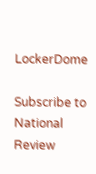LockerDome

Subscribe to National Review